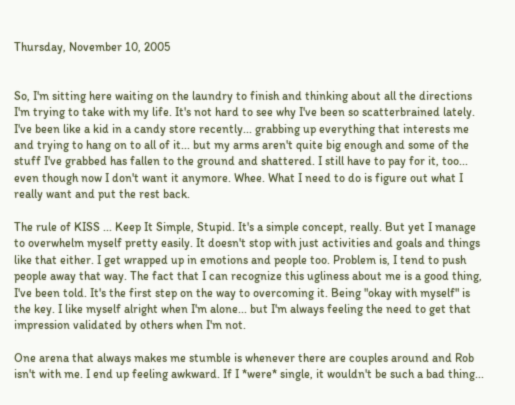Thursday, November 10, 2005


So, I'm sitting here waiting on the laundry to finish and thinking about all the directions I'm trying to take with my life. It's not hard to see why I've been so scatterbrained lately. I've been like a kid in a candy store recently... grabbing up everything that interests me and trying to hang on to all of it... but my arms aren't quite big enough and some of the stuff I've grabbed has fallen to the ground and shattered. I still have to pay for it, too... even though now I don't want it anymore. Whee. What I need to do is figure out what I really want and put the rest back.

The rule of KISS ... Keep It Simple, Stupid. It's a simple concept, really. But yet I manage to overwhelm myself pretty easily. It doesn't stop with just activities and goals and things like that either. I get wrapped up in emotions and people too. Problem is, I tend to push people away that way. The fact that I can recognize this ugliness about me is a good thing, I've been told. It's the first step on the way to overcoming it. Being "okay with myself" is the key. I like myself alright when I'm alone... but I'm always feeling the need to get that impression validated by others when I'm not.

One arena that always makes me stumble is whenever there are couples around and Rob isn't with me. I end up feeling awkward. If I *were* single, it wouldn't be such a bad thing...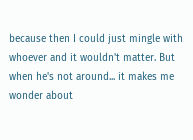because then I could just mingle with whoever and it wouldn't matter. But when he's not around... it makes me wonder about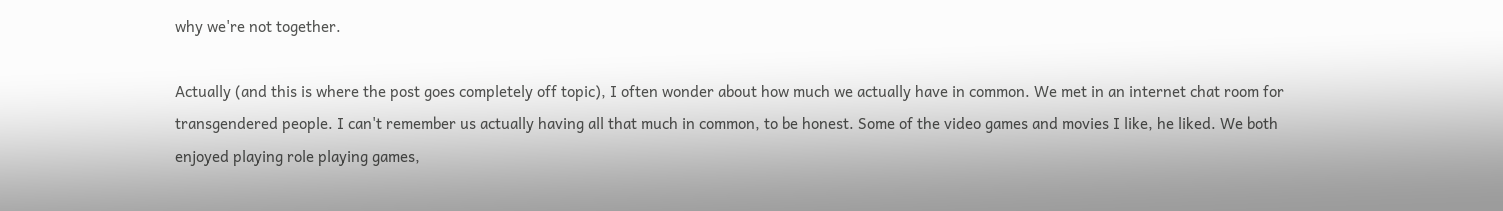why we're not together.

Actually (and this is where the post goes completely off topic), I often wonder about how much we actually have in common. We met in an internet chat room for transgendered people. I can't remember us actually having all that much in common, to be honest. Some of the video games and movies I like, he liked. We both enjoyed playing role playing games,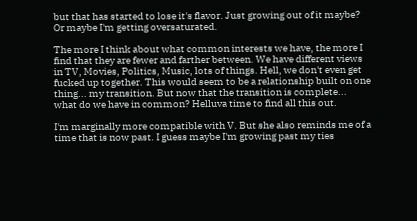but that has started to lose it's flavor. Just growing out of it maybe? Or maybe I'm getting oversaturated.

The more I think about what common interests we have, the more I find that they are fewer and farther between. We have different views in TV, Movies, Politics, Music, lots of things. Hell, we don't even get fucked up together. This would seem to be a relationship built on one thing... my transition. But now that the transition is complete... what do we have in common? Helluva time to find all this out.

I'm marginally more compatible with V. But she also reminds me of a time that is now past. I guess maybe I'm growing past my ties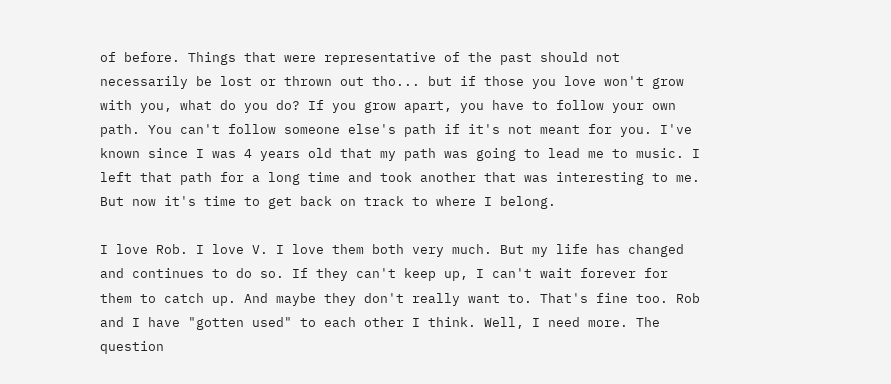of before. Things that were representative of the past should not necessarily be lost or thrown out tho... but if those you love won't grow with you, what do you do? If you grow apart, you have to follow your own path. You can't follow someone else's path if it's not meant for you. I've known since I was 4 years old that my path was going to lead me to music. I left that path for a long time and took another that was interesting to me. But now it's time to get back on track to where I belong.

I love Rob. I love V. I love them both very much. But my life has changed and continues to do so. If they can't keep up, I can't wait forever for them to catch up. And maybe they don't really want to. That's fine too. Rob and I have "gotten used" to each other I think. Well, I need more. The question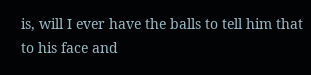is, will I ever have the balls to tell him that to his face and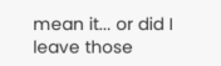mean it... or did I leave those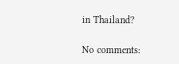in Thailand?

No comments: